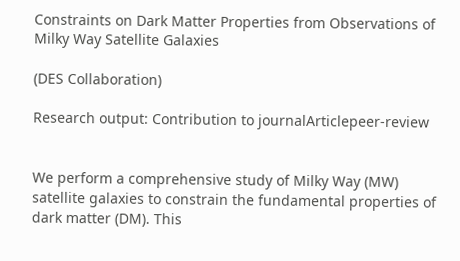Constraints on Dark Matter Properties from Observations of Milky Way Satellite Galaxies

(DES Collaboration)

Research output: Contribution to journalArticlepeer-review


We perform a comprehensive study of Milky Way (MW) satellite galaxies to constrain the fundamental properties of dark matter (DM). This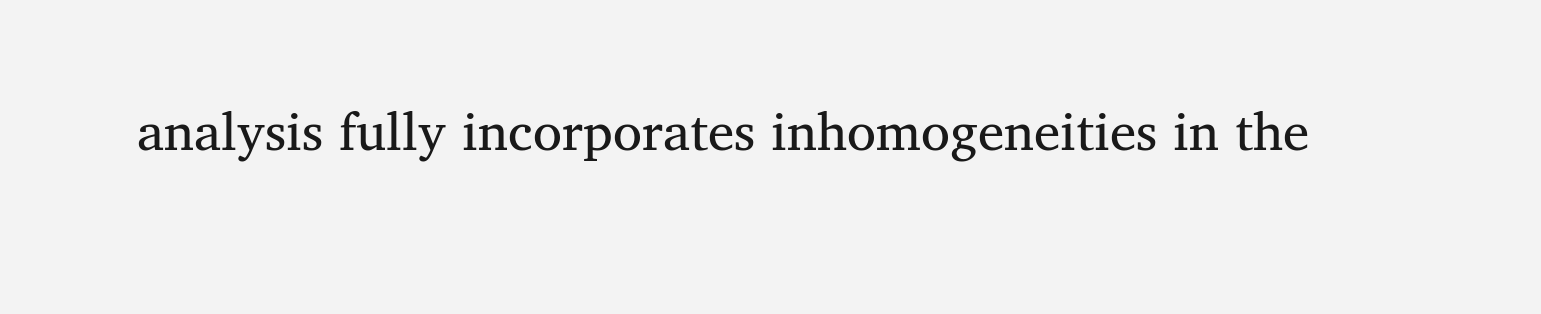analysis fully incorporates inhomogeneities in the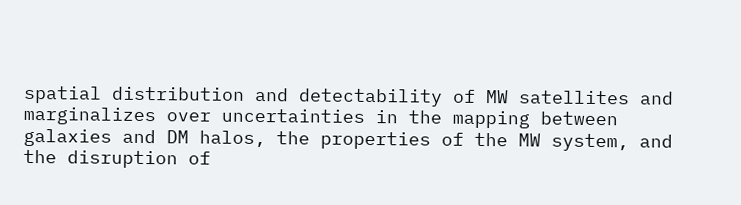spatial distribution and detectability of MW satellites and marginalizes over uncertainties in the mapping between galaxies and DM halos, the properties of the MW system, and the disruption of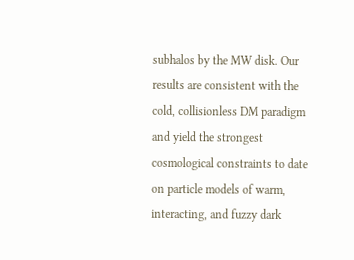subhalos by the MW disk. Our results are consistent with the cold, collisionless DM paradigm and yield the strongest cosmological constraints to date on particle models of warm, interacting, and fuzzy dark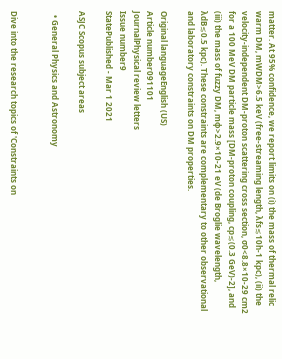matter. At 95% confidence, we report limits on (i) the mass of thermal relic warm DM, mWDM>6.5 keV (free-streaming length, λfs≲10h-1 kpc), (ii) the velocity-independent DM-proton scattering cross section, σ0<8.8×10-29 cm2 for a 100 MeV DM particle mass [DM-proton coupling, cp≲(0.3 GeV)-2], and (iii) the mass of fuzzy DM, mφ>2.9×10-21 eV (de Broglie wavelength, λdB≲0.5 kpc). These constraints are complementary to other observational and laboratory constraints on DM properties.

Original languageEnglish (US)
Article number091101
JournalPhysical review letters
Issue number9
StatePublished - Mar 1 2021

ASJC Scopus subject areas

  • General Physics and Astronomy


Dive into the research topics of 'Constraints on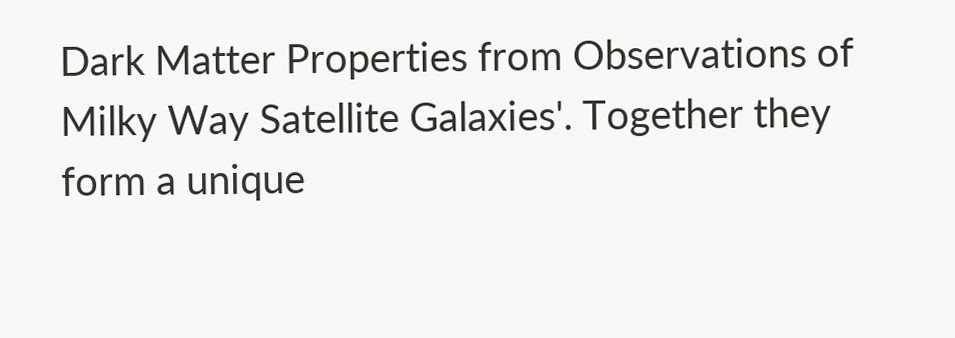Dark Matter Properties from Observations of Milky Way Satellite Galaxies'. Together they form a unique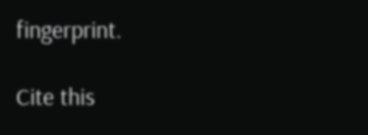fingerprint.

Cite this